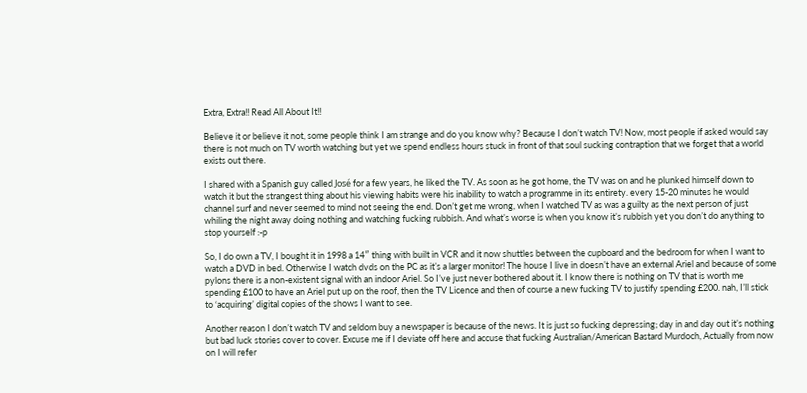Extra, Extra!! Read All About It!!

Believe it or believe it not, some people think I am strange and do you know why? Because I don’t watch TV! Now, most people if asked would say there is not much on TV worth watching but yet we spend endless hours stuck in front of that soul sucking contraption that we forget that a world exists out there.

I shared with a Spanish guy called José for a few years, he liked the TV. As soon as he got home, the TV was on and he plunked himself down to watch it but the strangest thing about his viewing habits were his inability to watch a programme in its entirety. every 15-20 minutes he would channel surf and never seemed to mind not seeing the end. Don’t get me wrong, when I watched TV as was a guilty as the next person of just whiling the night away doing nothing and watching fucking rubbish. And what’s worse is when you know it’s rubbish yet you don’t do anything to stop yourself :-p

So, I do own a TV, I bought it in 1998 a 14″ thing with built in VCR and it now shuttles between the cupboard and the bedroom for when I want to watch a DVD in bed. Otherwise I watch dvds on the PC as it’s a larger monitor! The house I live in doesn’t have an external Ariel and because of some pylons there is a non-existent signal with an indoor Ariel. So I’ve just never bothered about it. I know there is nothing on TV that is worth me spending £100 to have an Ariel put up on the roof, then the TV Licence and then of course a new fucking TV to justify spending £200. nah, I’ll stick to ‘acquiring’ digital copies of the shows I want to see.

Another reason I don’t watch TV and seldom buy a newspaper is because of the news. It is just so fucking depressing; day in and day out it’s nothing but bad luck stories cover to cover. Excuse me if I deviate off here and accuse that fucking Australian/American Bastard Murdoch, Actually from now on I will refer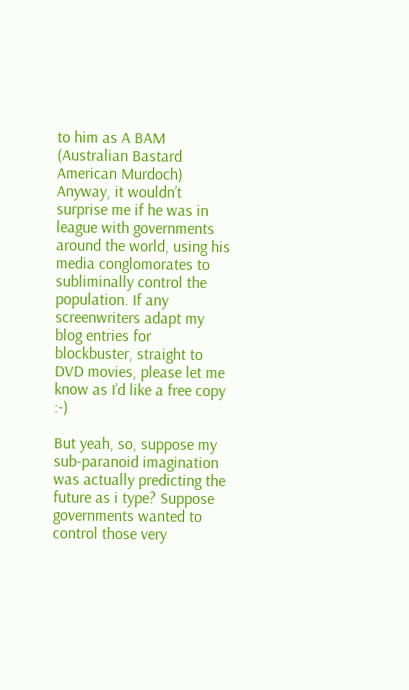to him as A BAM (Australian Bastard American Murdoch) Anyway, it wouldn’t surprise me if he was in league with governments around the world, using his media conglomorates to subliminally control the population. If any screenwriters adapt my blog entries for blockbuster, straight to DVD movies, please let me know as I’d like a free copy :-)

But yeah, so, suppose my sub-paranoid imagination was actually predicting the future as i type? Suppose governments wanted to control those very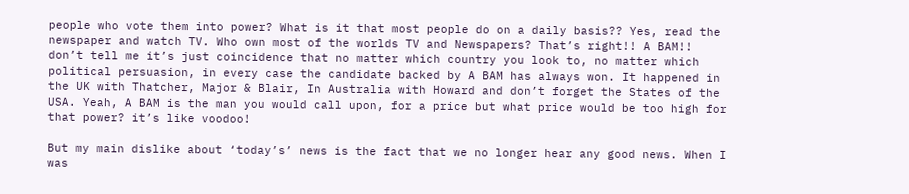people who vote them into power? What is it that most people do on a daily basis?? Yes, read the newspaper and watch TV. Who own most of the worlds TV and Newspapers? That’s right!! A BAM!! don’t tell me it’s just coincidence that no matter which country you look to, no matter which political persuasion, in every case the candidate backed by A BAM has always won. It happened in the UK with Thatcher, Major & Blair, In Australia with Howard and don’t forget the States of the USA. Yeah, A BAM is the man you would call upon, for a price but what price would be too high for that power? it’s like voodoo!

But my main dislike about ‘today’s’ news is the fact that we no longer hear any good news. When I was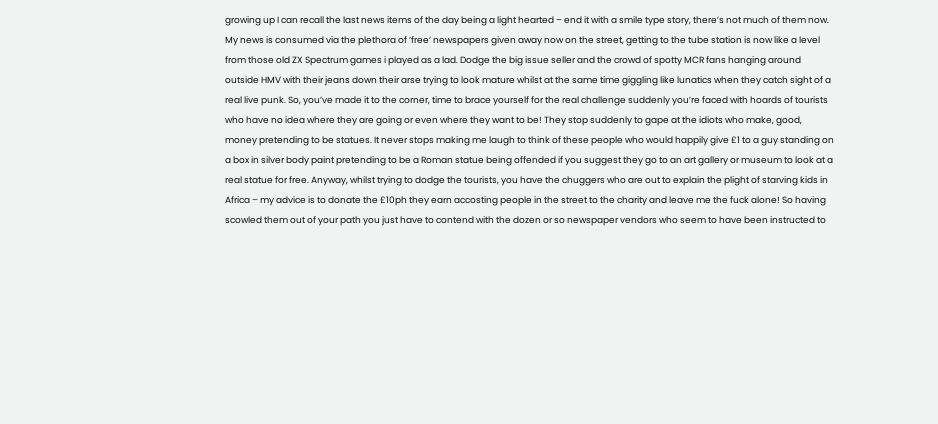growing up I can recall the last news items of the day being a light hearted – end it with a smile type story, there’s not much of them now. My news is consumed via the plethora of ‘free’ newspapers given away now on the street, getting to the tube station is now like a level from those old ZX Spectrum games i played as a lad. Dodge the big issue seller and the crowd of spotty MCR fans hanging around outside HMV with their jeans down their arse trying to look mature whilst at the same time giggling like lunatics when they catch sight of a real live punk. So, you’ve made it to the corner, time to brace yourself for the real challenge suddenly you’re faced with hoards of tourists who have no idea where they are going or even where they want to be! They stop suddenly to gape at the idiots who make, good, money pretending to be statues. It never stops making me laugh to think of these people who would happily give £1 to a guy standing on a box in silver body paint pretending to be a Roman statue being offended if you suggest they go to an art gallery or museum to look at a real statue for free. Anyway, whilst trying to dodge the tourists, you have the chuggers who are out to explain the plight of starving kids in Africa – my advice is to donate the £10ph they earn accosting people in the street to the charity and leave me the fuck alone! So having scowled them out of your path you just have to contend with the dozen or so newspaper vendors who seem to have been instructed to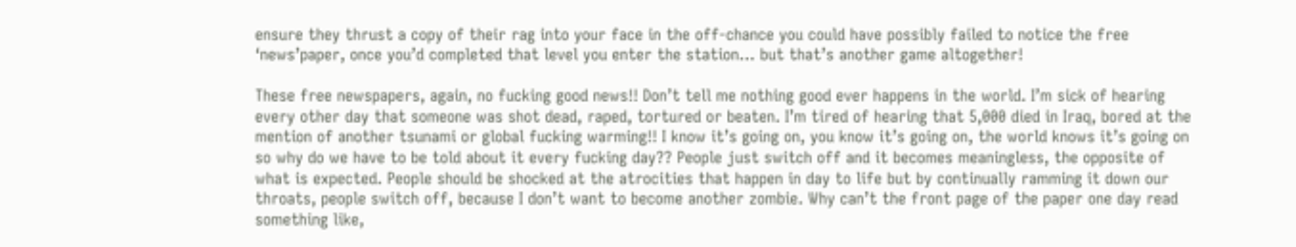ensure they thrust a copy of their rag into your face in the off-chance you could have possibly failed to notice the free ‘news’paper, once you’d completed that level you enter the station… but that’s another game altogether!

These free newspapers, again, no fucking good news!! Don’t tell me nothing good ever happens in the world. I’m sick of hearing every other day that someone was shot dead, raped, tortured or beaten. I’m tired of hearing that 5,000 died in Iraq, bored at the mention of another tsunami or global fucking warming!! I know it’s going on, you know it’s going on, the world knows it’s going on so why do we have to be told about it every fucking day?? People just switch off and it becomes meaningless, the opposite of what is expected. People should be shocked at the atrocities that happen in day to life but by continually ramming it down our throats, people switch off, because I don’t want to become another zombie. Why can’t the front page of the paper one day read something like,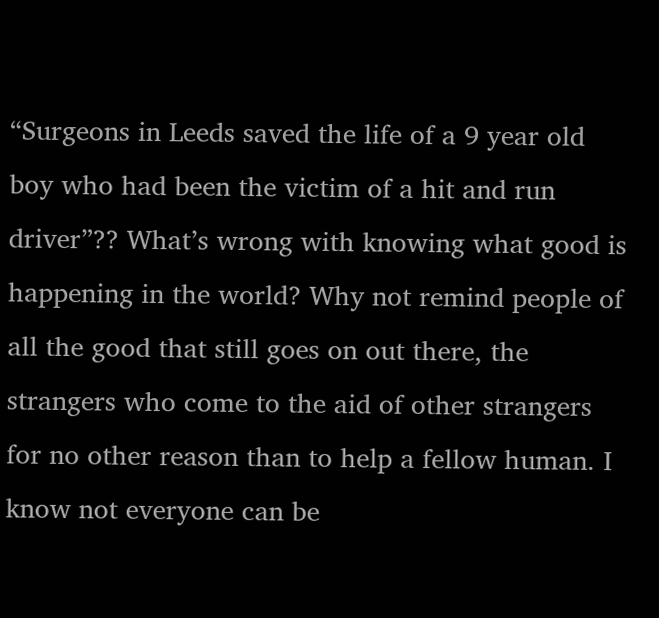“Surgeons in Leeds saved the life of a 9 year old boy who had been the victim of a hit and run driver”?? What’s wrong with knowing what good is happening in the world? Why not remind people of all the good that still goes on out there, the strangers who come to the aid of other strangers for no other reason than to help a fellow human. I know not everyone can be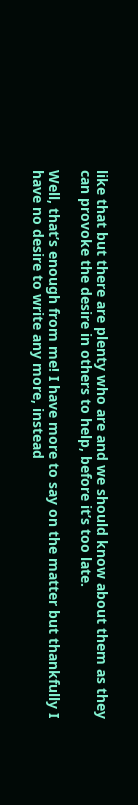like that but there are plenty who are and we should know about them as they can provoke the desire in others to help, before it’s too late.

Well, that’s enough from me! I have more to say on the matter but thankfully I have no desire to write any more, instead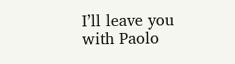I’ll leave you with Paolo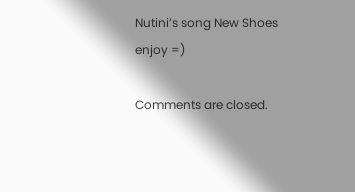Nutini’s song New Shoes
enjoy =)

Comments are closed.